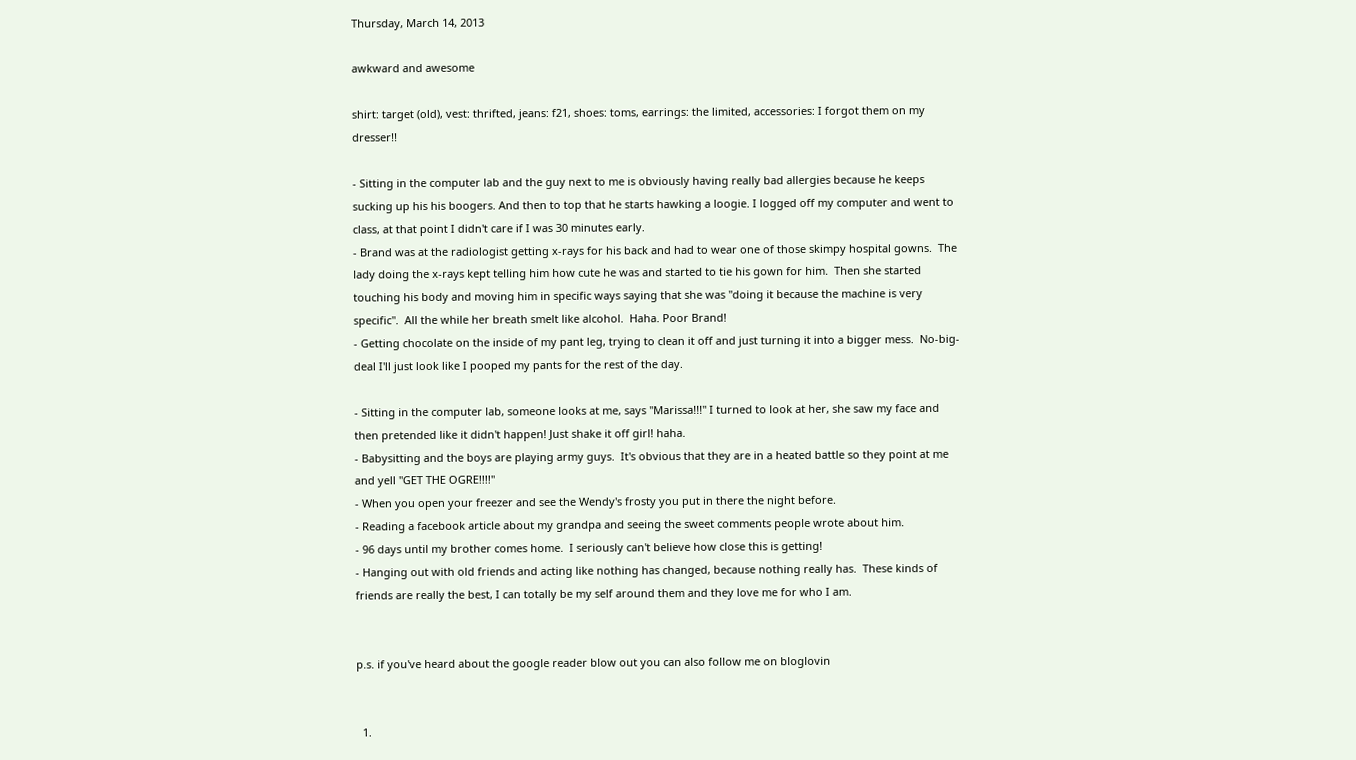Thursday, March 14, 2013

awkward and awesome

shirt: target (old), vest: thrifted, jeans: f21, shoes: toms, earrings: the limited, accessories: I forgot them on my dresser!!

- Sitting in the computer lab and the guy next to me is obviously having really bad allergies because he keeps sucking up his his boogers. And then to top that he starts hawking a loogie. I logged off my computer and went to class, at that point I didn't care if I was 30 minutes early.
- Brand was at the radiologist getting x-rays for his back and had to wear one of those skimpy hospital gowns.  The lady doing the x-rays kept telling him how cute he was and started to tie his gown for him.  Then she started touching his body and moving him in specific ways saying that she was "doing it because the machine is very specific".  All the while her breath smelt like alcohol.  Haha. Poor Brand!
- Getting chocolate on the inside of my pant leg, trying to clean it off and just turning it into a bigger mess.  No-big-deal I'll just look like I pooped my pants for the rest of the day.

- Sitting in the computer lab, someone looks at me, says "Marissa!!!" I turned to look at her, she saw my face and then pretended like it didn't happen! Just shake it off girl! haha.
- Babysitting and the boys are playing army guys.  It's obvious that they are in a heated battle so they point at me and yell "GET THE OGRE!!!!"
- When you open your freezer and see the Wendy's frosty you put in there the night before.
- Reading a facebook article about my grandpa and seeing the sweet comments people wrote about him.
- 96 days until my brother comes home.  I seriously can't believe how close this is getting!
- Hanging out with old friends and acting like nothing has changed, because nothing really has.  These kinds of friends are really the best, I can totally be my self around them and they love me for who I am.


p.s. if you've heard about the google reader blow out you can also follow me on bloglovin


  1.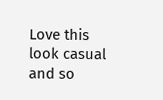Love this look casual and so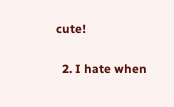cute!

  2. I hate when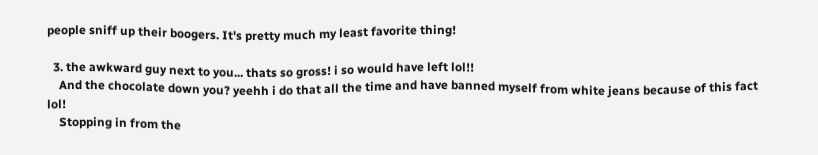people sniff up their boogers. It's pretty much my least favorite thing!

  3. the awkward guy next to you... thats so gross! i so would have left lol!!
    And the chocolate down you? yeehh i do that all the time and have banned myself from white jeans because of this fact lol!
    Stopping in from the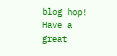blog hop! Have a great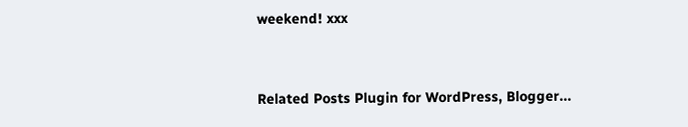weekend! xxx



Related Posts Plugin for WordPress, Blogger...